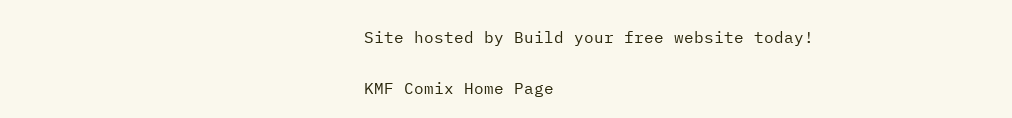Site hosted by Build your free website today!

KMF Comix Home Page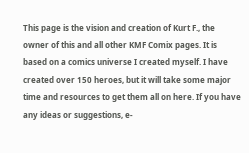This page is the vision and creation of Kurt F., the owner of this and all other KMF Comix pages. It is based on a comics universe I created myself. I have created over 150 heroes, but it will take some major time and resources to get them all on here. If you have any ideas or suggestions, e-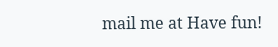mail me at Have fun!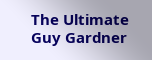The Ultimate Guy Gardner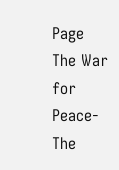Page
The War for Peace- The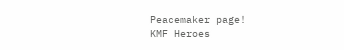Peacemaker page!
KMF Heroes